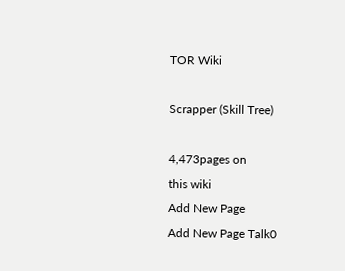TOR Wiki

Scrapper (Skill Tree)

4,473pages on
this wiki
Add New Page
Add New Page Talk0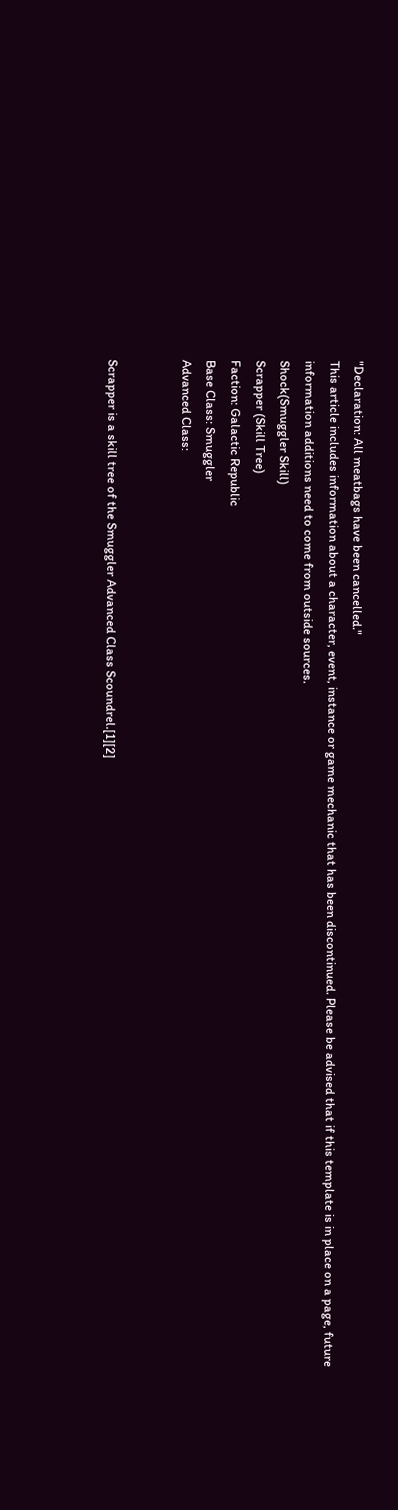"Declaration: All meatbags have been cancelled."
This article includes information about a character, event, instance or game mechanic that has been discontinued. Please be advised that if this template is in place on a page, future information additions need to come from outside sources.
Shock(Smuggler Skill)
Scrapper (Skill Tree)
Faction: Galactic Republic
Base Class: Smuggler
Advanced Class:


Scrapper is a skill tree of the Smuggler Advanced Class Scoundrel.[1][2]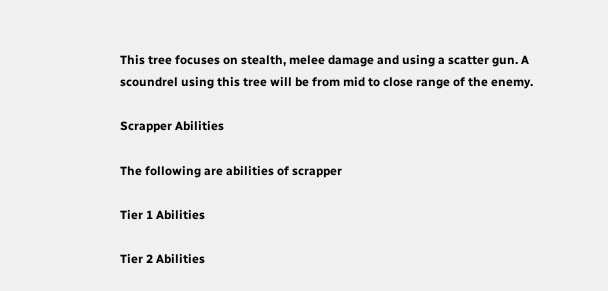This tree focuses on stealth, melee damage and using a scatter gun. A scoundrel using this tree will be from mid to close range of the enemy.

Scrapper Abilities

The following are abilities of scrapper

Tier 1 Abilities

Tier 2 Abilities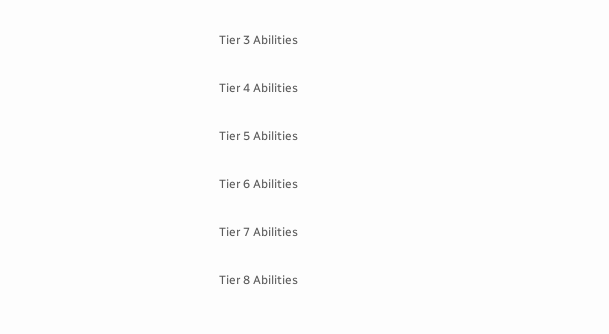Tier 3 Abilities

Tier 4 Abilities

Tier 5 Abilities

Tier 6 Abilities

Tier 7 Abilities

Tier 8 Abilities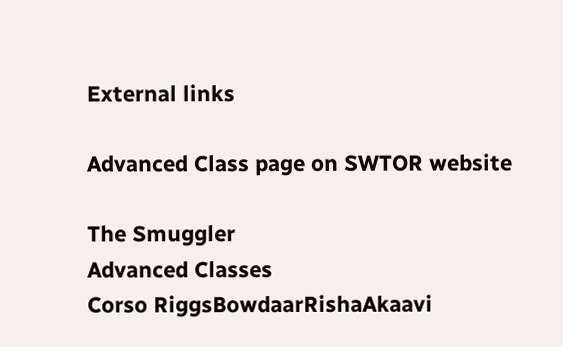External links

Advanced Class page on SWTOR website

The Smuggler
Advanced Classes
Corso RiggsBowdaarRishaAkaavi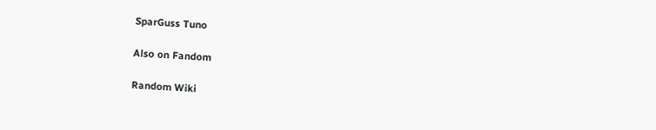SparGuss Tuno

Also on Fandom

Random Wiki